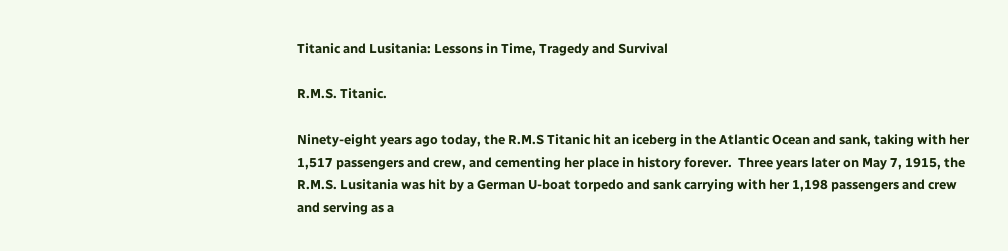Titanic and Lusitania: Lessons in Time, Tragedy and Survival

R.M.S. Titanic.

Ninety-eight years ago today, the R.M.S Titanic hit an iceberg in the Atlantic Ocean and sank, taking with her 1,517 passengers and crew, and cementing her place in history forever.  Three years later on May 7, 1915, the R.M.S. Lusitania was hit by a German U-boat torpedo and sank carrying with her 1,198 passengers and crew and serving as a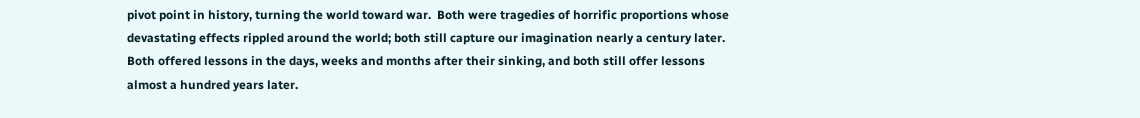pivot point in history, turning the world toward war.  Both were tragedies of horrific proportions whose devastating effects rippled around the world; both still capture our imagination nearly a century later. Both offered lessons in the days, weeks and months after their sinking, and both still offer lessons almost a hundred years later.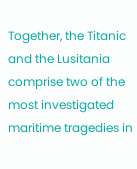Together, the Titanic and the Lusitania comprise two of the most investigated maritime tragedies in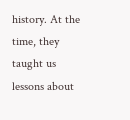history. At the time, they taught us lessons about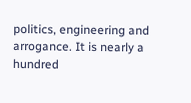politics, engineering and arrogance. It is nearly a hundred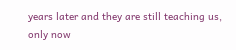years later and they are still teaching us, only now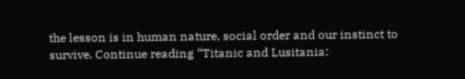the lesson is in human nature, social order and our instinct to survive. Continue reading “Titanic and Lusitania: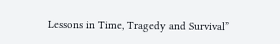Lessons in Time, Tragedy and Survival”